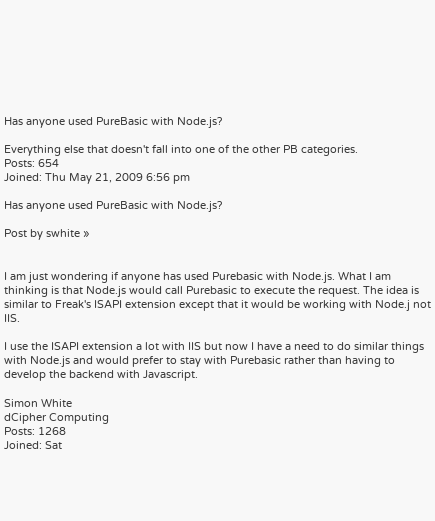Has anyone used PureBasic with Node.js?

Everything else that doesn't fall into one of the other PB categories.
Posts: 654
Joined: Thu May 21, 2009 6:56 pm

Has anyone used PureBasic with Node.js?

Post by swhite »


I am just wondering if anyone has used Purebasic with Node.js. What I am thinking is that Node.js would call Purebasic to execute the request. The idea is similar to Freak's ISAPI extension except that it would be working with Node.j not IIS.

I use the ISAPI extension a lot with IIS but now I have a need to do similar things with Node.js and would prefer to stay with Purebasic rather than having to develop the backend with Javascript.

Simon White
dCipher Computing
Posts: 1268
Joined: Sat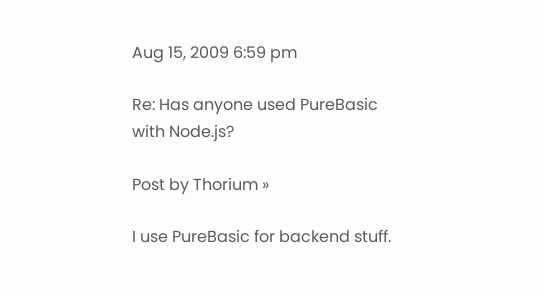Aug 15, 2009 6:59 pm

Re: Has anyone used PureBasic with Node.js?

Post by Thorium »

I use PureBasic for backend stuff.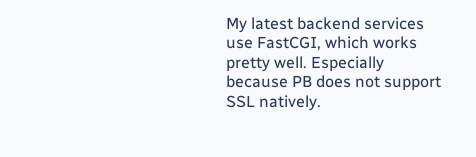My latest backend services use FastCGI, which works pretty well. Especially because PB does not support SSL natively.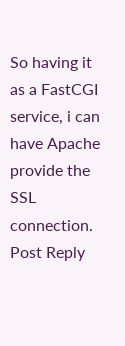So having it as a FastCGI service, i can have Apache provide the SSL connection.
Post Reply